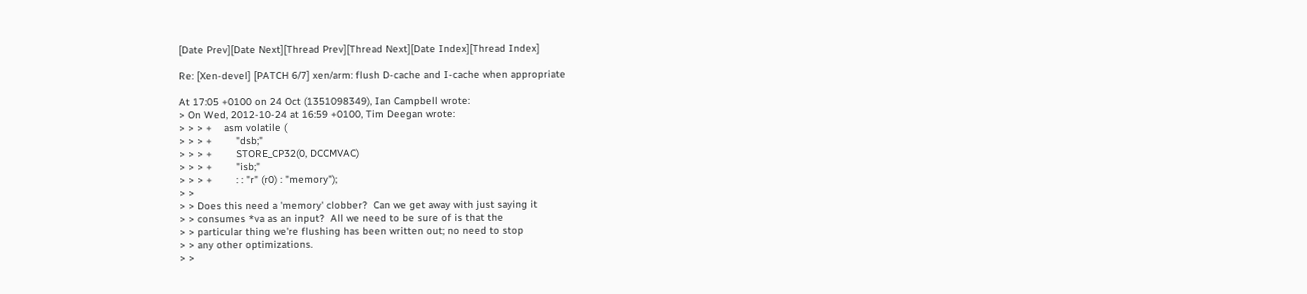[Date Prev][Date Next][Thread Prev][Thread Next][Date Index][Thread Index]

Re: [Xen-devel] [PATCH 6/7] xen/arm: flush D-cache and I-cache when appropriate

At 17:05 +0100 on 24 Oct (1351098349), Ian Campbell wrote:
> On Wed, 2012-10-24 at 16:59 +0100, Tim Deegan wrote:
> > > +    asm volatile (
> > > +        "dsb;"
> > > +        STORE_CP32(0, DCCMVAC)
> > > +        "isb;"
> > > +        : : "r" (r0) : "memory");
> >
> > Does this need a 'memory' clobber?  Can we get away with just saying it
> > consumes *va as an input?  All we need to be sure of is that the
> > particular thing we're flushing has been written out; no need to stop
> > any other optimizations.
> >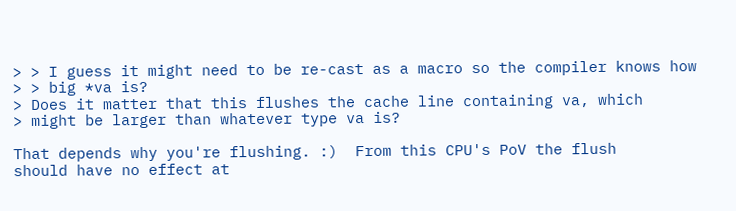> > I guess it might need to be re-cast as a macro so the compiler knows how
> > big *va is?
> Does it matter that this flushes the cache line containing va, which
> might be larger than whatever type va is?

That depends why you're flushing. :)  From this CPU's PoV the flush
should have no effect at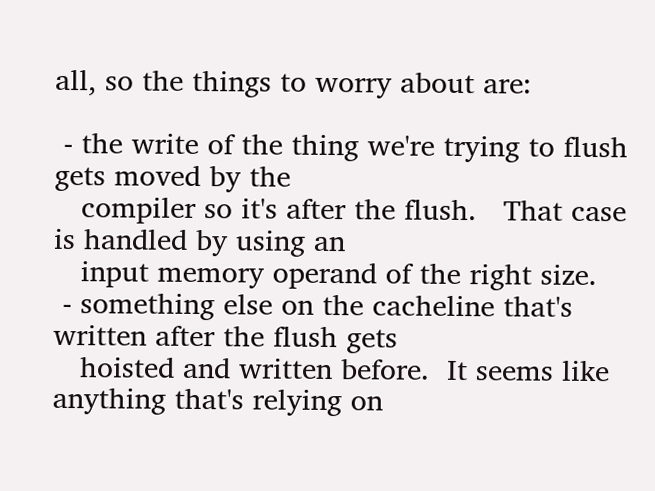all, so the things to worry about are:

 - the write of the thing we're trying to flush gets moved by the
   compiler so it's after the flush.   That case is handled by using an
   input memory operand of the right size.
 - something else on the cacheline that's written after the flush gets
   hoisted and written before.  It seems like anything that's relying on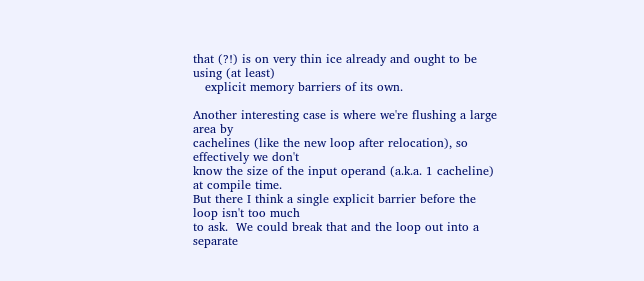that (?!) is on very thin ice already and ought to be using (at least)
   explicit memory barriers of its own.

Another interesting case is where we're flushing a large area by
cachelines (like the new loop after relocation), so effectively we don't
know the size of the input operand (a.k.a. 1 cacheline) at compile time.
But there I think a single explicit barrier before the loop isn't too much
to ask.  We could break that and the loop out into a separate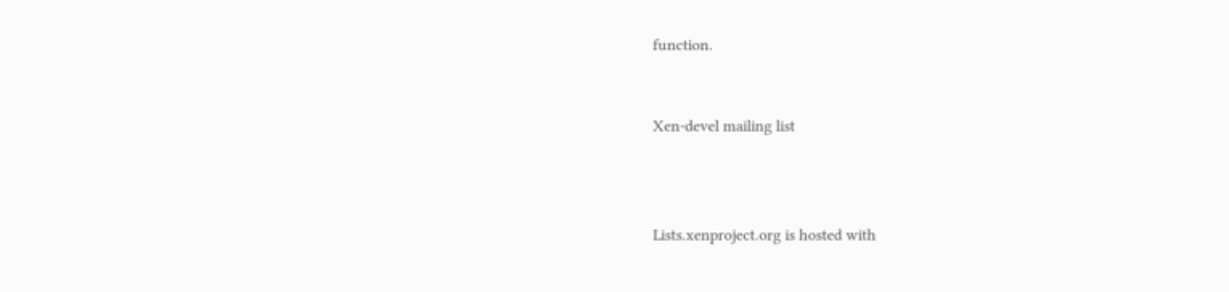function.


Xen-devel mailing list



Lists.xenproject.org is hosted with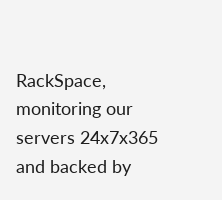RackSpace, monitoring our
servers 24x7x365 and backed by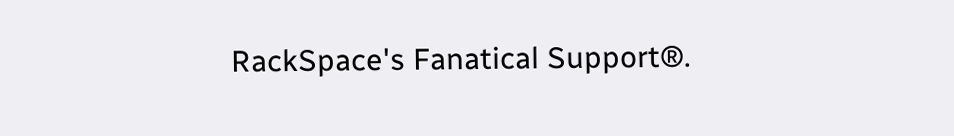RackSpace's Fanatical Support®.